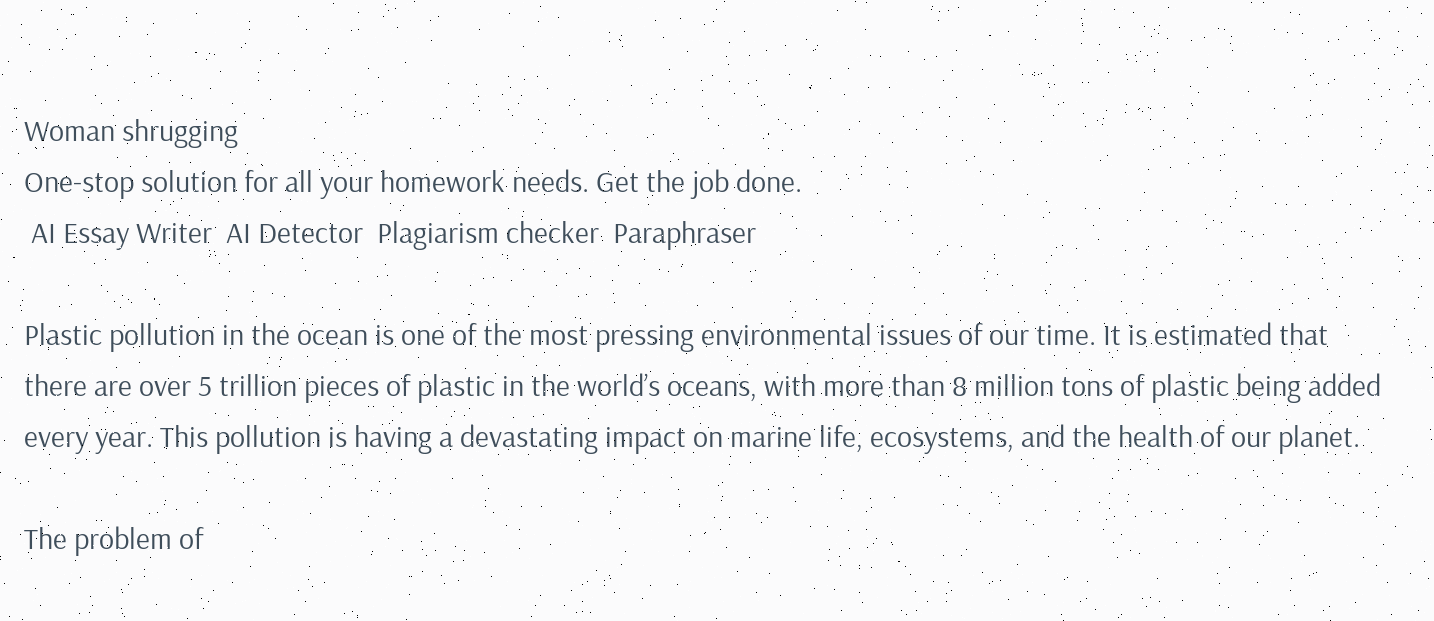Woman shrugging
One-stop solution for all your homework needs. Get the job done.
 AI Essay Writer  AI Detector  Plagiarism checker  Paraphraser

Plastic pollution in the ocean is one of the most pressing environmental issues of our time. It is estimated that there are over 5 trillion pieces of plastic in the world’s oceans, with more than 8 million tons of plastic being added every year. This pollution is having a devastating impact on marine life, ecosystems, and the health of our planet.

The problem of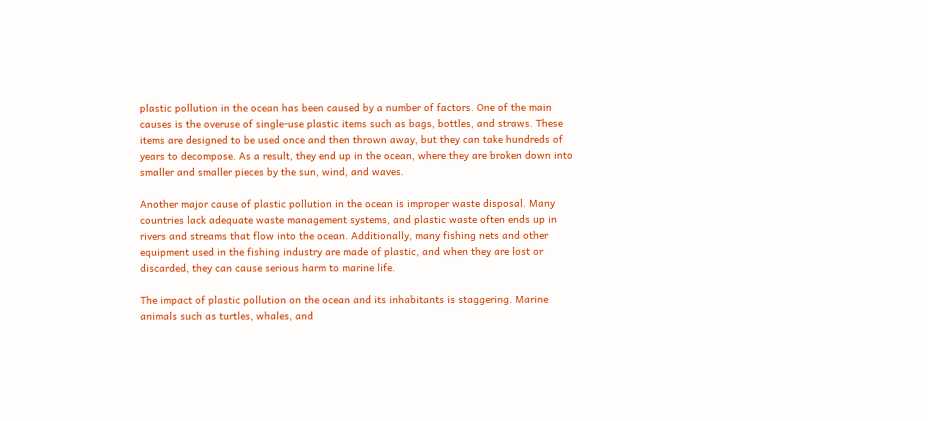plastic pollution in the ocean has been caused by a number of factors. One of the main causes is the overuse of single-use plastic items such as bags, bottles, and straws. These items are designed to be used once and then thrown away, but they can take hundreds of years to decompose. As a result, they end up in the ocean, where they are broken down into smaller and smaller pieces by the sun, wind, and waves.

Another major cause of plastic pollution in the ocean is improper waste disposal. Many countries lack adequate waste management systems, and plastic waste often ends up in rivers and streams that flow into the ocean. Additionally, many fishing nets and other equipment used in the fishing industry are made of plastic, and when they are lost or discarded, they can cause serious harm to marine life.

The impact of plastic pollution on the ocean and its inhabitants is staggering. Marine animals such as turtles, whales, and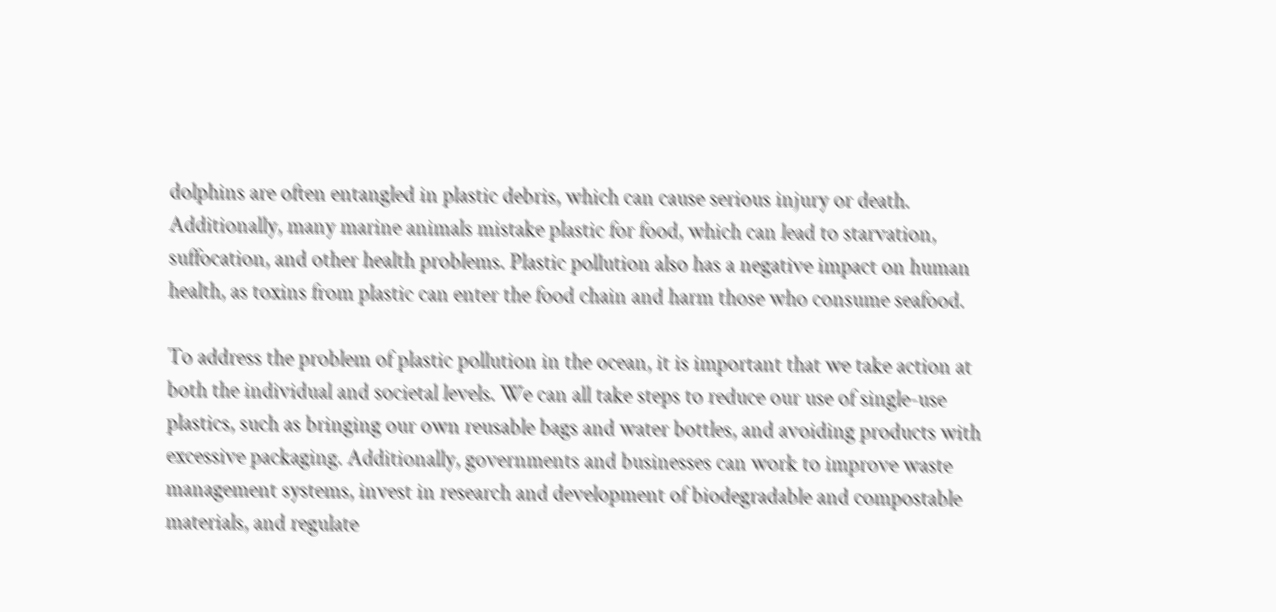dolphins are often entangled in plastic debris, which can cause serious injury or death. Additionally, many marine animals mistake plastic for food, which can lead to starvation, suffocation, and other health problems. Plastic pollution also has a negative impact on human health, as toxins from plastic can enter the food chain and harm those who consume seafood.

To address the problem of plastic pollution in the ocean, it is important that we take action at both the individual and societal levels. We can all take steps to reduce our use of single-use plastics, such as bringing our own reusable bags and water bottles, and avoiding products with excessive packaging. Additionally, governments and businesses can work to improve waste management systems, invest in research and development of biodegradable and compostable materials, and regulate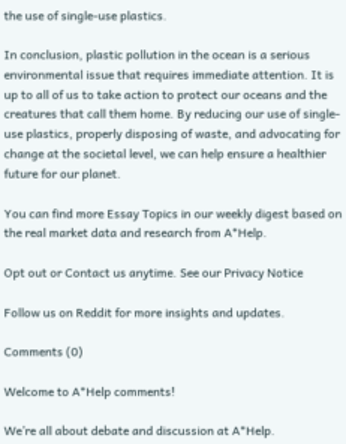the use of single-use plastics.

In conclusion, plastic pollution in the ocean is a serious environmental issue that requires immediate attention. It is up to all of us to take action to protect our oceans and the creatures that call them home. By reducing our use of single-use plastics, properly disposing of waste, and advocating for change at the societal level, we can help ensure a healthier future for our planet.

You can find more Essay Topics in our weekly digest based on the real market data and research from A*Help.

Opt out or Contact us anytime. See our Privacy Notice

Follow us on Reddit for more insights and updates.

Comments (0)

Welcome to A*Help comments!

We’re all about debate and discussion at A*Help.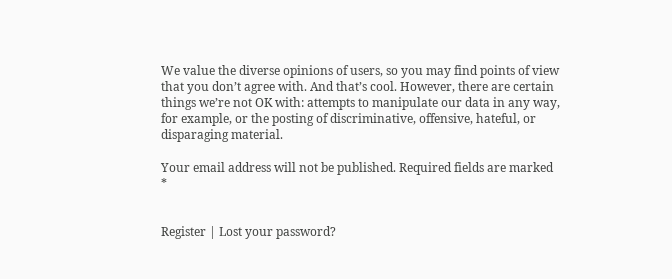We value the diverse opinions of users, so you may find points of view that you don’t agree with. And that’s cool. However, there are certain things we’re not OK with: attempts to manipulate our data in any way, for example, or the posting of discriminative, offensive, hateful, or disparaging material.

Your email address will not be published. Required fields are marked *


Register | Lost your password?